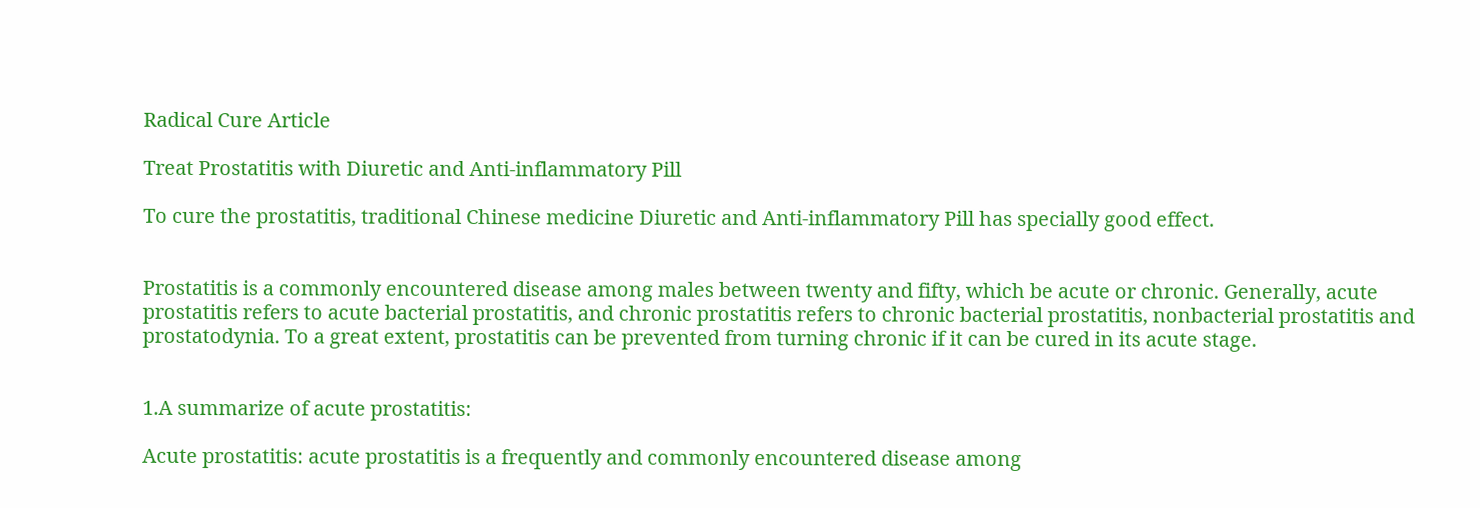Radical Cure Article

Treat Prostatitis with Diuretic and Anti-inflammatory Pill

To cure the prostatitis, traditional Chinese medicine Diuretic and Anti-inflammatory Pill has specially good effect.


Prostatitis is a commonly encountered disease among males between twenty and fifty, which be acute or chronic. Generally, acute prostatitis refers to acute bacterial prostatitis, and chronic prostatitis refers to chronic bacterial prostatitis, nonbacterial prostatitis and prostatodynia. To a great extent, prostatitis can be prevented from turning chronic if it can be cured in its acute stage.


1.A summarize of acute prostatitis:

Acute prostatitis: acute prostatitis is a frequently and commonly encountered disease among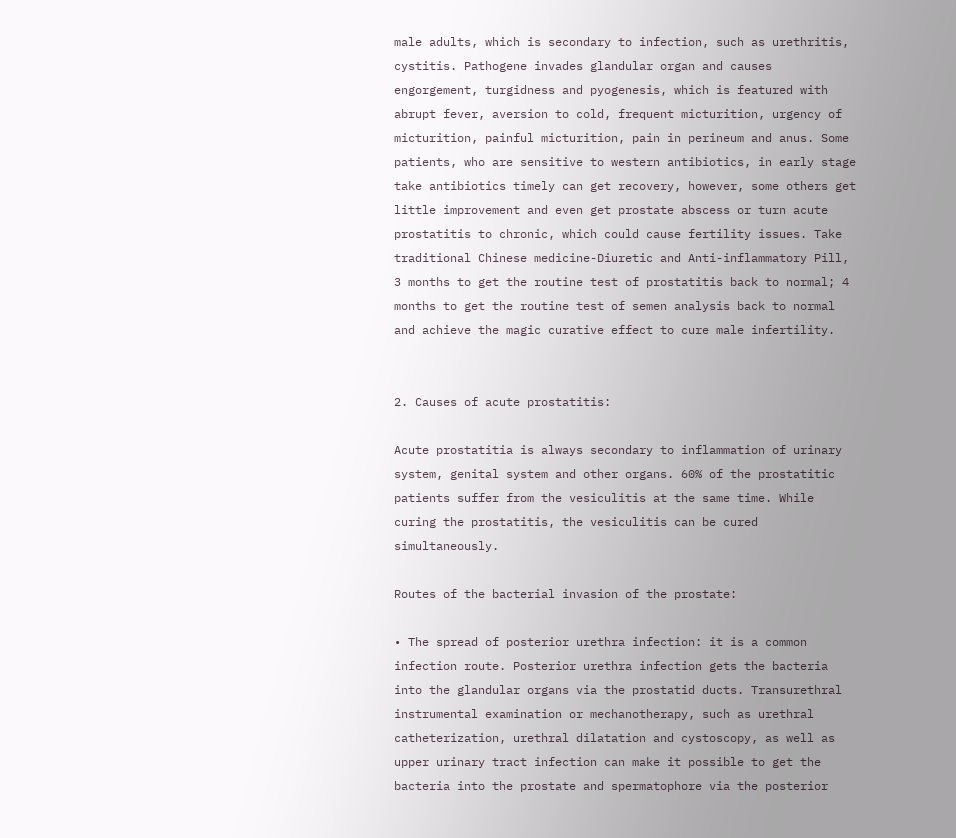male adults, which is secondary to infection, such as urethritis, cystitis. Pathogene invades glandular organ and causes engorgement, turgidness and pyogenesis, which is featured with abrupt fever, aversion to cold, frequent micturition, urgency of micturition, painful micturition, pain in perineum and anus. Some patients, who are sensitive to western antibiotics, in early stage take antibiotics timely can get recovery, however, some others get little improvement and even get prostate abscess or turn acute prostatitis to chronic, which could cause fertility issues. Take traditional Chinese medicine-Diuretic and Anti-inflammatory Pill, 3 months to get the routine test of prostatitis back to normal; 4 months to get the routine test of semen analysis back to normal and achieve the magic curative effect to cure male infertility.


2. Causes of acute prostatitis:

Acute prostatitia is always secondary to inflammation of urinary system, genital system and other organs. 60% of the prostatitic patients suffer from the vesiculitis at the same time. While curing the prostatitis, the vesiculitis can be cured simultaneously.

Routes of the bacterial invasion of the prostate:

• The spread of posterior urethra infection: it is a common infection route. Posterior urethra infection gets the bacteria into the glandular organs via the prostatid ducts. Transurethral instrumental examination or mechanotherapy, such as urethral catheterization, urethral dilatation and cystoscopy, as well as upper urinary tract infection can make it possible to get the bacteria into the prostate and spermatophore via the posterior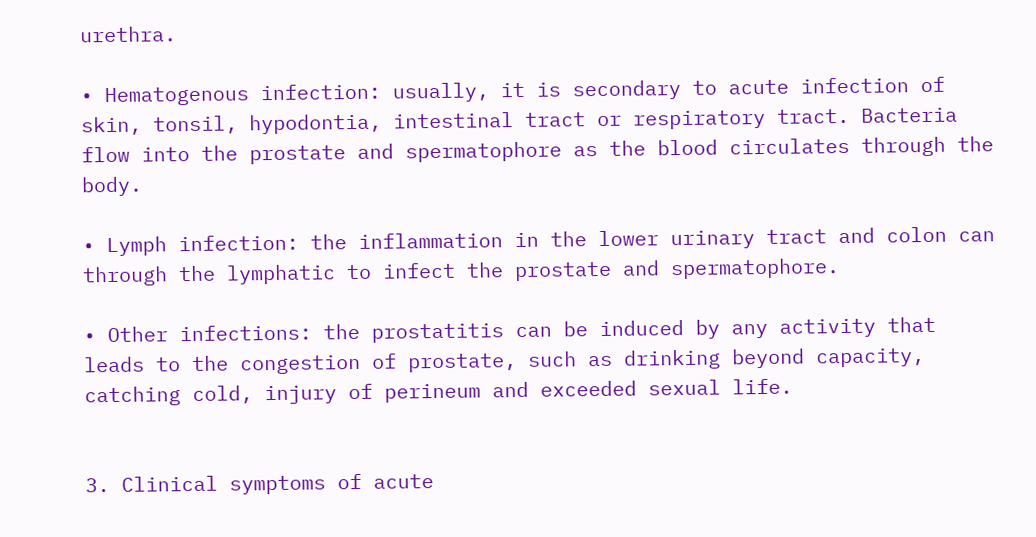urethra.

• Hematogenous infection: usually, it is secondary to acute infection of skin, tonsil, hypodontia, intestinal tract or respiratory tract. Bacteria flow into the prostate and spermatophore as the blood circulates through the body.

• Lymph infection: the inflammation in the lower urinary tract and colon can through the lymphatic to infect the prostate and spermatophore.

• Other infections: the prostatitis can be induced by any activity that leads to the congestion of prostate, such as drinking beyond capacity, catching cold, injury of perineum and exceeded sexual life.


3. Clinical symptoms of acute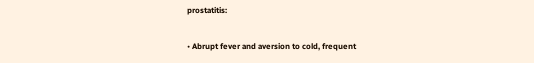prostatitis:

• Abrupt fever and aversion to cold, frequent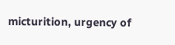micturition, urgency of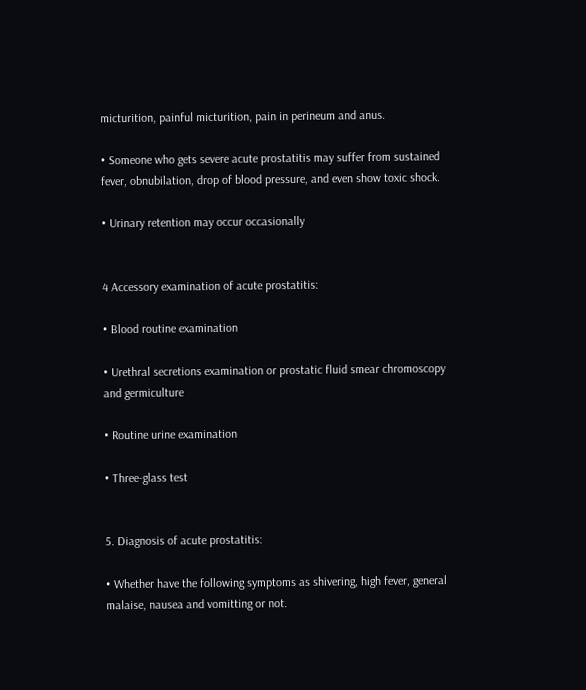micturition, painful micturition, pain in perineum and anus.

• Someone who gets severe acute prostatitis may suffer from sustained fever, obnubilation, drop of blood pressure, and even show toxic shock.

• Urinary retention may occur occasionally


4 Accessory examination of acute prostatitis:

• Blood routine examination

• Urethral secretions examination or prostatic fluid smear chromoscopy and germiculture

• Routine urine examination

• Three-glass test


5. Diagnosis of acute prostatitis:

• Whether have the following symptoms as shivering, high fever, general malaise, nausea and vomitting or not.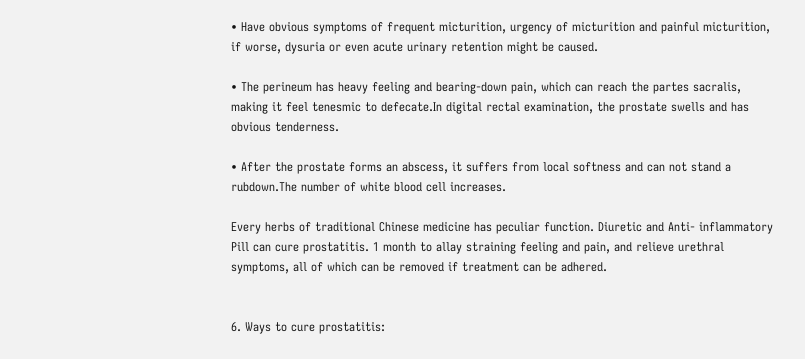• Have obvious symptoms of frequent micturition, urgency of micturition and painful micturition, if worse, dysuria or even acute urinary retention might be caused.

• The perineum has heavy feeling and bearing-down pain, which can reach the partes sacralis, making it feel tenesmic to defecate.In digital rectal examination, the prostate swells and has obvious tenderness.

• After the prostate forms an abscess, it suffers from local softness and can not stand a rubdown.The number of white blood cell increases.

Every herbs of traditional Chinese medicine has peculiar function. Diuretic and Anti- inflammatory Pill can cure prostatitis. 1 month to allay straining feeling and pain, and relieve urethral symptoms, all of which can be removed if treatment can be adhered.


6. Ways to cure prostatitis: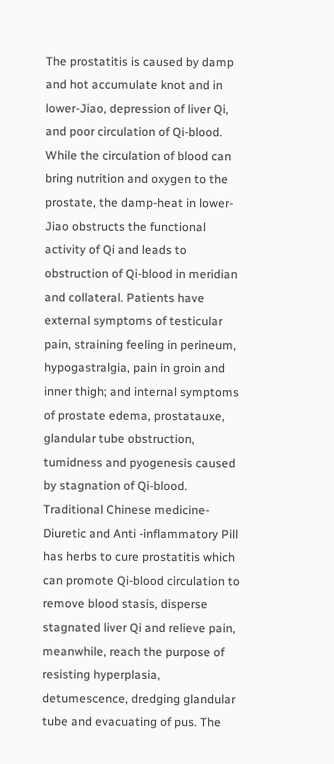The prostatitis is caused by damp and hot accumulate knot and in lower-Jiao, depression of liver Qi, and poor circulation of Qi-blood. While the circulation of blood can bring nutrition and oxygen to the prostate, the damp-heat in lower-Jiao obstructs the functional activity of Qi and leads to obstruction of Qi-blood in meridian and collateral. Patients have external symptoms of testicular pain, straining feeling in perineum, hypogastralgia, pain in groin and inner thigh; and internal symptoms of prostate edema, prostatauxe, glandular tube obstruction, tumidness and pyogenesis caused by stagnation of Qi-blood. Traditional Chinese medicine-Diuretic and Anti -inflammatory Pill has herbs to cure prostatitis which can promote Qi-blood circulation to remove blood stasis, disperse stagnated liver Qi and relieve pain, meanwhile, reach the purpose of resisting hyperplasia, detumescence, dredging glandular tube and evacuating of pus. The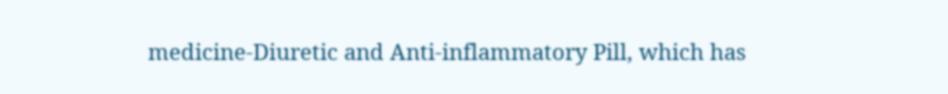medicine-Diuretic and Anti-inflammatory Pill, which has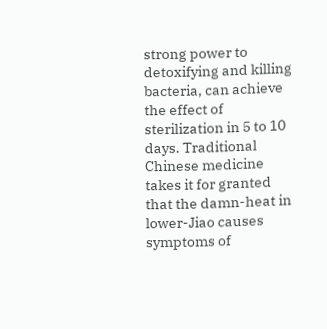strong power to detoxifying and killing bacteria, can achieve the effect of sterilization in 5 to 10 days. Traditional Chinese medicine takes it for granted that the damn-heat in lower-Jiao causes symptoms of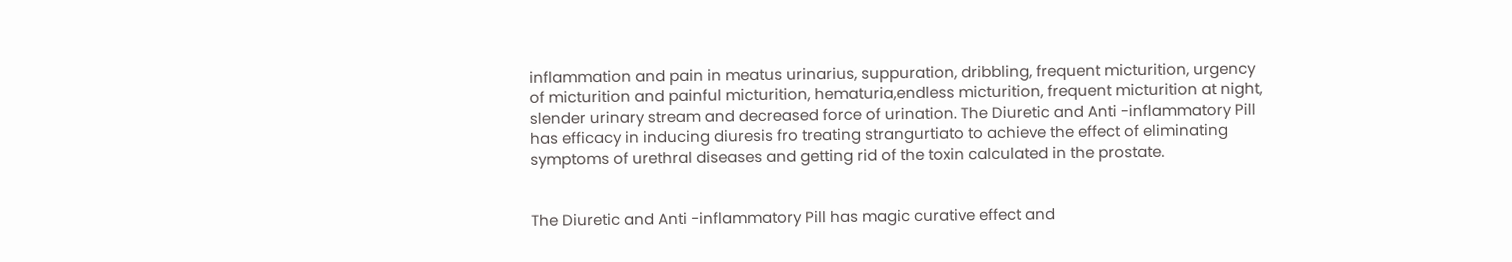inflammation and pain in meatus urinarius, suppuration, dribbling, frequent micturition, urgency of micturition and painful micturition, hematuria,endless micturition, frequent micturition at night, slender urinary stream and decreased force of urination. The Diuretic and Anti -inflammatory Pill has efficacy in inducing diuresis fro treating strangurtiato to achieve the effect of eliminating symptoms of urethral diseases and getting rid of the toxin calculated in the prostate.


The Diuretic and Anti -inflammatory Pill has magic curative effect and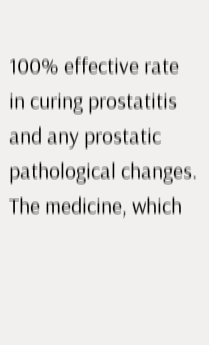100% effective rate in curing prostatitis and any prostatic pathological changes. The medicine, which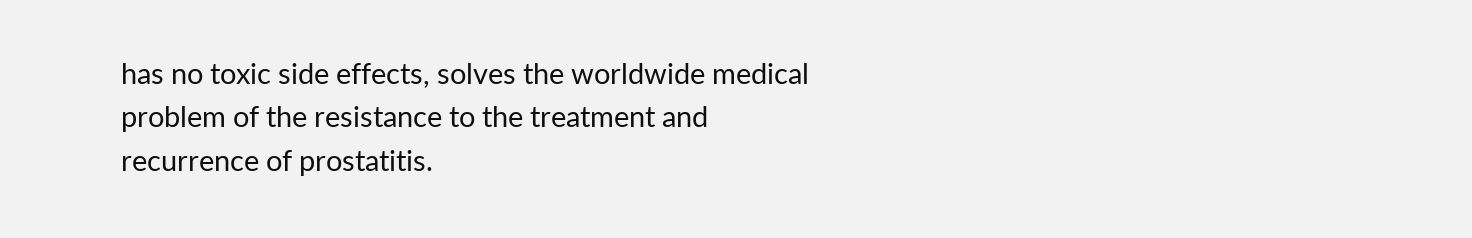has no toxic side effects, solves the worldwide medical problem of the resistance to the treatment and recurrence of prostatitis.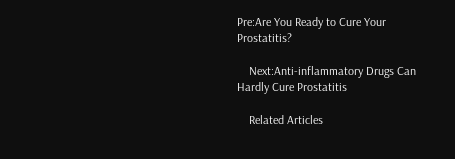Pre:Are You Ready to Cure Your Prostatitis?

    Next:Anti-inflammatory Drugs Can Hardly Cure Prostatitis

    Related Articles